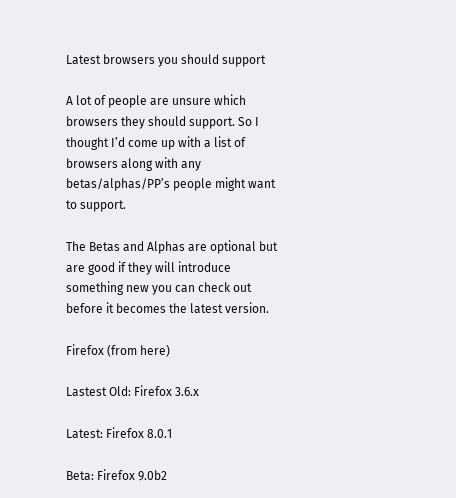Latest browsers you should support

A lot of people are unsure which browsers they should support. So I thought I’d come up with a list of browsers along with any betas/alphas/PP’s people might want to support.

The Betas and Alphas are optional but are good if they will introduce something new you can check out before it becomes the latest version.

Firefox (from here)

Lastest Old: Firefox 3.6.x

Latest: Firefox 8.0.1

Beta: Firefox 9.0b2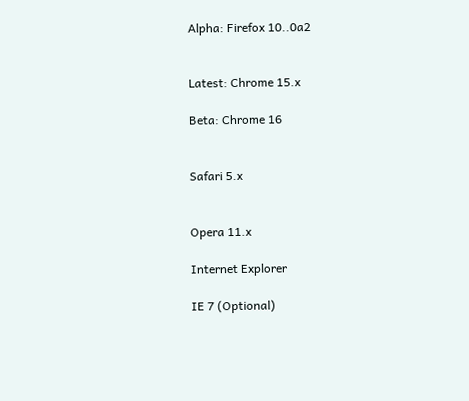Alpha: Firefox 10..0a2


Latest: Chrome 15.x

Beta: Chrome 16


Safari 5.x


Opera 11.x

Internet Explorer

IE 7 (Optional)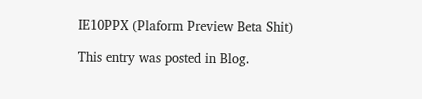IE10PPX (Plaform Preview Beta Shit)

This entry was posted in Blog.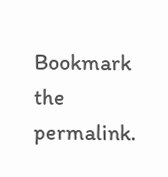Bookmark the permalink.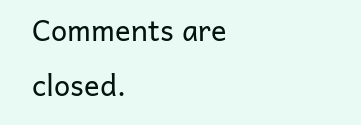Comments are closed.